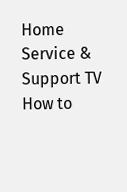Home Service & Support TV How to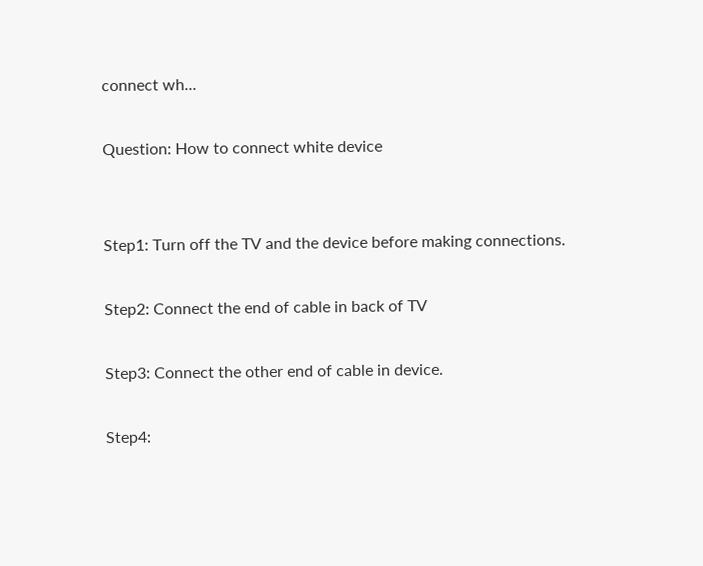connect wh...

Question: How to connect white device


Step1: Turn off the TV and the device before making connections.

Step2: Connect the end of cable in back of TV

Step3: Connect the other end of cable in device.

Step4: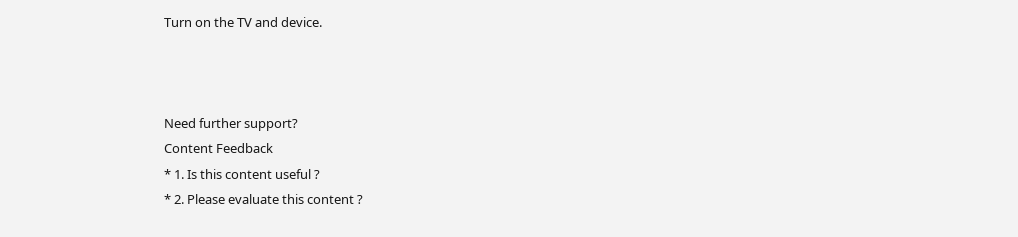Turn on the TV and device.



Need further support?
Content Feedback
* 1. Is this content useful ?
* 2. Please evaluate this content ?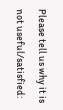Please tell us why it is not useful/satisfied: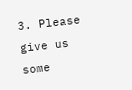3. Please give us some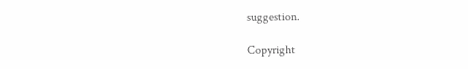suggestion.

Copyright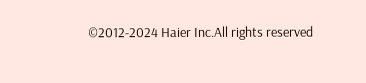©2012-2024 Haier Inc.All rights reserved